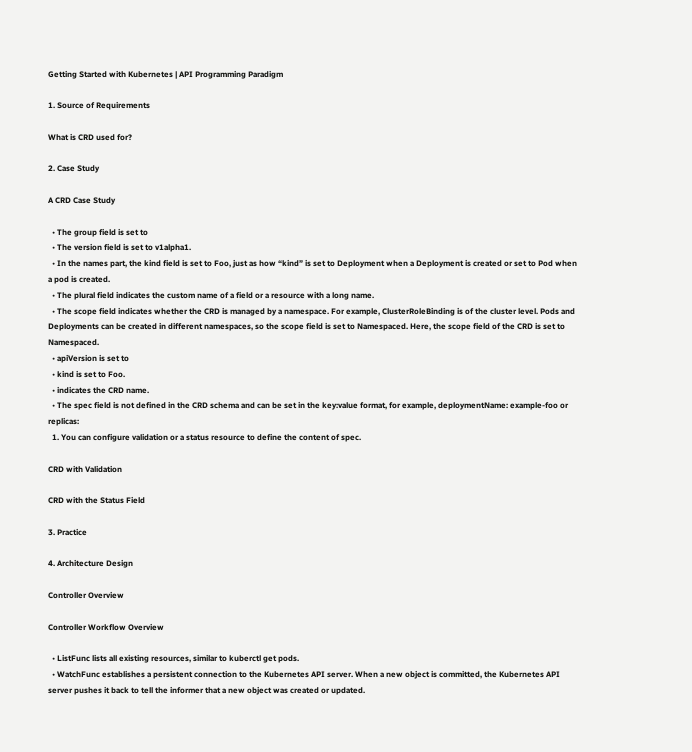Getting Started with Kubernetes | API Programming Paradigm

1. Source of Requirements

What is CRD used for?

2. Case Study

A CRD Case Study

  • The group field is set to
  • The version field is set to v1alpha1.
  • In the names part, the kind field is set to Foo, just as how “kind” is set to Deployment when a Deployment is created or set to Pod when a pod is created.
  • The plural field indicates the custom name of a field or a resource with a long name.
  • The scope field indicates whether the CRD is managed by a namespace. For example, ClusterRoleBinding is of the cluster level. Pods and Deployments can be created in different namespaces, so the scope field is set to Namespaced. Here, the scope field of the CRD is set to Namespaced.
  • apiVersion is set to
  • kind is set to Foo.
  • indicates the CRD name.
  • The spec field is not defined in the CRD schema and can be set in the key:value format, for example, deploymentName: example-foo or replicas:
  1. You can configure validation or a status resource to define the content of spec.

CRD with Validation

CRD with the Status Field

3. Practice

4. Architecture Design

Controller Overview

Controller Workflow Overview

  • ListFunc lists all existing resources, similar to kuberctl get pods.
  • WatchFunc establishes a persistent connection to the Kubernetes API server. When a new object is committed, the Kubernetes API server pushes it back to tell the informer that a new object was created or updated.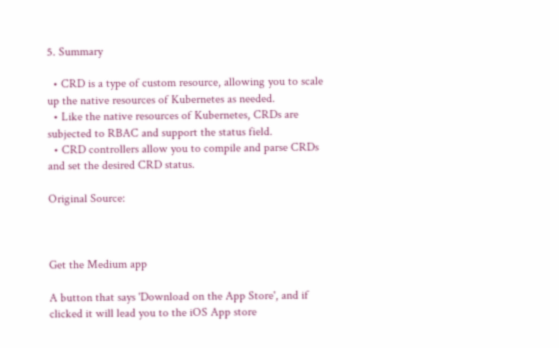5. Summary

  • CRD is a type of custom resource, allowing you to scale up the native resources of Kubernetes as needed.
  • Like the native resources of Kubernetes, CRDs are subjected to RBAC and support the status field.
  • CRD controllers allow you to compile and parse CRDs and set the desired CRD status.

Original Source:



Get the Medium app

A button that says 'Download on the App Store', and if clicked it will lead you to the iOS App store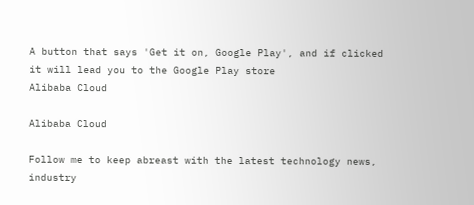A button that says 'Get it on, Google Play', and if clicked it will lead you to the Google Play store
Alibaba Cloud

Alibaba Cloud

Follow me to keep abreast with the latest technology news, industry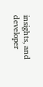insights, and developer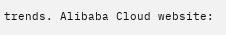trends. Alibaba Cloud website: